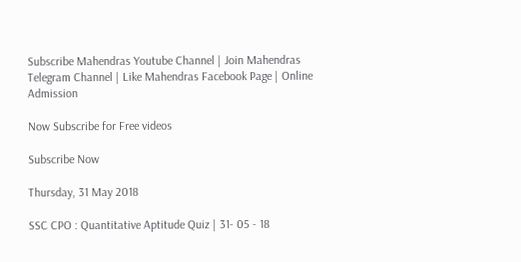Subscribe Mahendras Youtube Channel | Join Mahendras Telegram Channel | Like Mahendras Facebook Page | Online Admission

Now Subscribe for Free videos

Subscribe Now

Thursday, 31 May 2018

SSC CPO : Quantitative Aptitude Quiz | 31- 05 - 18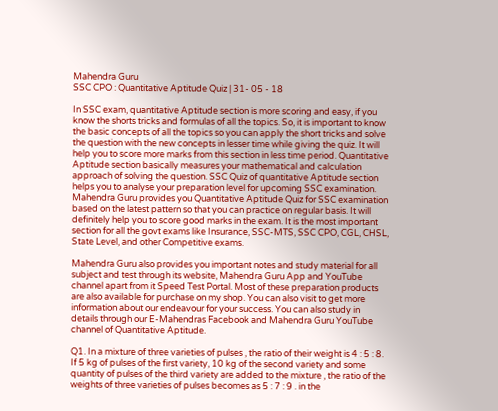Mahendra Guru
SSC CPO : Quantitative Aptitude Quiz | 31- 05 - 18

In SSC exam, quantitative Aptitude section is more scoring and easy, if you know the shorts tricks and formulas of all the topics. So, it is important to know the basic concepts of all the topics so you can apply the short tricks and solve the question with the new concepts in lesser time while giving the quiz. It will help you to score more marks from this section in less time period. Quantitative Aptitude section basically measures your mathematical and calculation approach of solving the question. SSC Quiz of quantitative Aptitude section helps you to analyse your preparation level for upcoming SSC examination. Mahendra Guru provides you Quantitative Aptitude Quiz for SSC examination based on the latest pattern so that you can practice on regular basis. It will definitely help you to score good marks in the exam. It is the most important section for all the govt exams like Insurance, SSC-MTS, SSC CPO, CGL, CHSL, State Level, and other Competitive exams.

Mahendra Guru also provides you important notes and study material for all subject and test through its website, Mahendra Guru App and YouTube channel apart from it Speed Test Portal. Most of these preparation products are also available for purchase on my shop. You can also visit to get more information about our endeavour for your success. You can also study in details through our E-Mahendras Facebook and Mahendra Guru YouTube channel of Quantitative Aptitude.

Q1. In a mixture of three varieties of pulses , the ratio of their weight is 4 : 5 : 8. If 5 kg of pulses of the first variety, 10 kg of the second variety and some quantity of pulses of the third variety are added to the mixture , the ratio of the weights of three varieties of pulses becomes as 5 : 7 : 9 . in the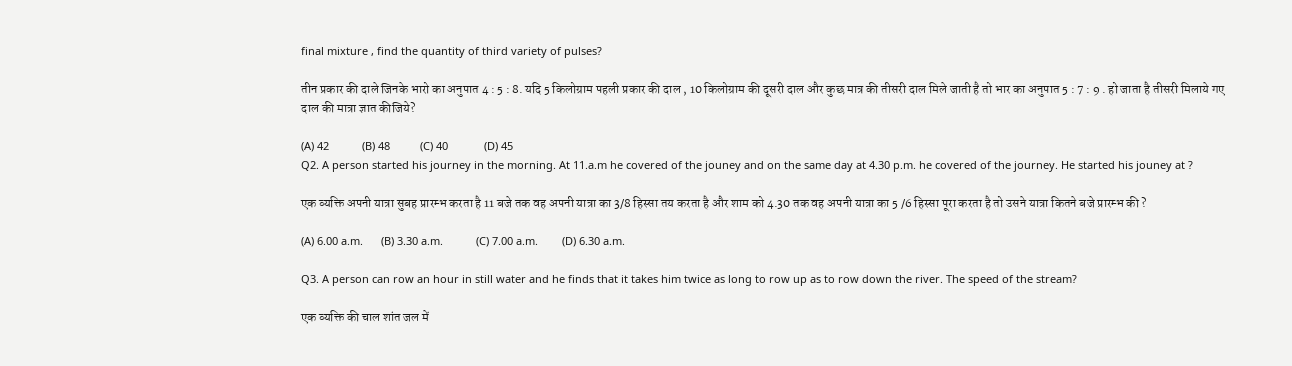final mixture , find the quantity of third variety of pulses?

तीन प्रकार की दाले जिनके भारो का अनुपात 4 : 5 : 8. यदि 5 किलोग्राम पहली प्रकार की दाल , 10 किलोग्राम की दूसरी दाल और कुछ मात्र की तीसरी दाल मिले जाती है तो भार का अनुपात 5 : 7 : 9 . हो जाता है तीसरी मिलाये गए दाल की मात्रा ज्ञात कीजिये?

(A) 42           (B) 48          (C) 40            (D) 45
Q2. A person started his journey in the morning. At 11.a.m he covered of the jouney and on the same day at 4.30 p.m. he covered of the journey. He started his jouney at ?

एक व्यक्ति अपनी यात्रा सुबह प्रारम्भ करता है 11 बजे तक वह अपनी यात्रा का 3/8 हिस्सा तय करता है और शाम को 4.30 तक वह अपनी यात्रा का 5 /6 हिस्सा पूरा करता है तो उसने यात्रा कितने बजे प्रारम्भ की ?

(A) 6.00 a.m.      (B) 3.30 a.m.           (C) 7.00 a.m.        (D) 6.30 a.m.

Q3. A person can row an hour in still water and he finds that it takes him twice as long to row up as to row down the river. The speed of the stream?

एक व्यक्ति की चाल शांत जल में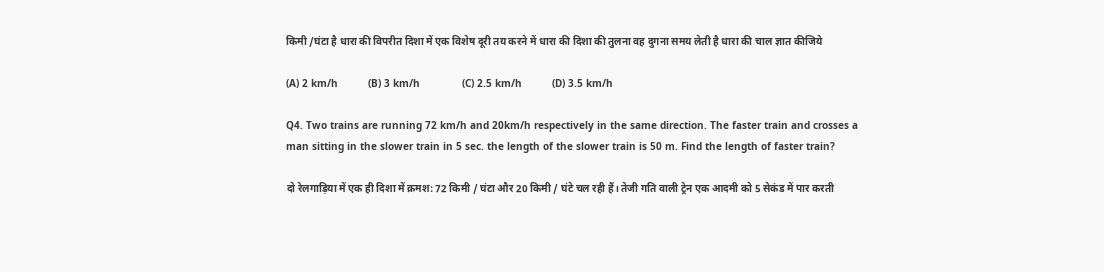किमी /घंटा है धारा की विपरीत दिशा में एक विशेष दूरी तय करने में धारा की दिशा की तुलना वह दुगना समय लेती है धारा की चाल ज्ञात कीजिये

(A) 2 km/h          (B) 3 km/h              (C) 2.5 km/h          (D) 3.5 km/h

Q4. Two trains are running 72 km/h and 20km/h respectively in the same direction. The faster train and crosses a man sitting in the slower train in 5 sec. the length of the slower train is 50 m. Find the length of faster train?

दो रेलगाड़िया में एक ही दिशा में क्रमश: 72 किमी / घंटा और 20 किमी / घंटे चल रही हैं। तेजी गति वाली ट्रेन एक आदमी को 5 सेकंड में पार करती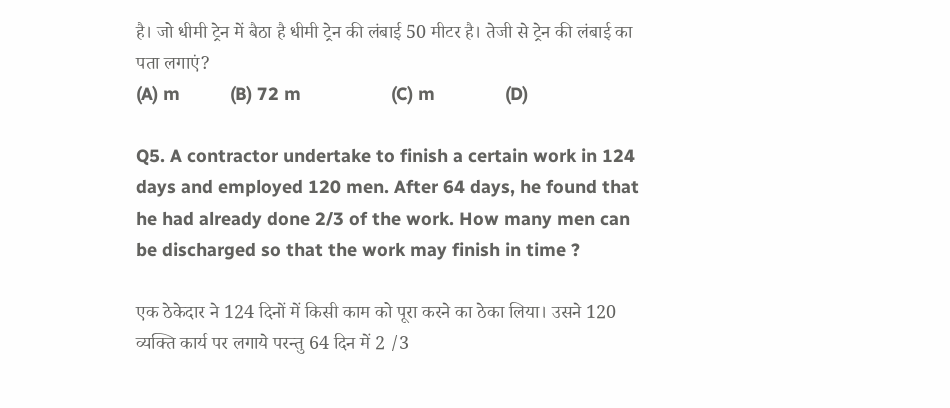है। जो धीमी ट्रेन में बैठा है धीमी ट्रेन की लंबाई 50 मीटर है। तेजी से ट्रेन की लंबाई का पता लगाएं?
(A) m          (B) 72 m                  (C) m              (D)

Q5. A contractor undertake to finish a certain work in 124 days and employed 120 men. After 64 days, he found that he had already done 2/3 of the work. How many men can be discharged so that the work may finish in time ?

एक ठेकेदार ने 124 दिनों में किसी काम को पूरा करने का ठेका लिया। उसने 120 व्यक्ति कार्य पर लगाये परन्तु 64 दिन में 2 /3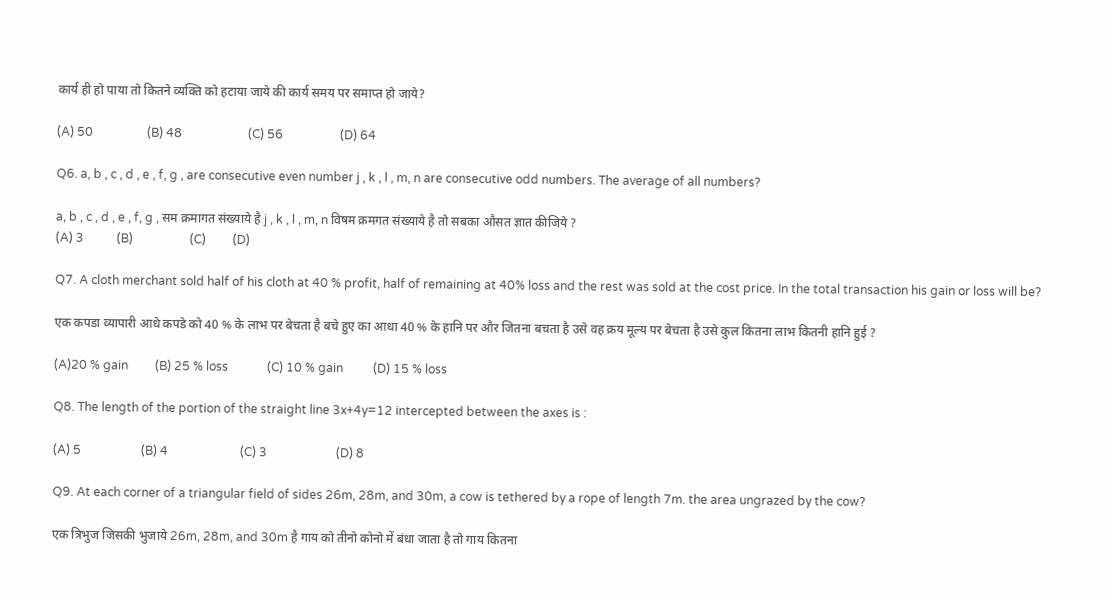कार्य ही हो पाया तो कितने व्यक्ति को हटाया जाये की कार्य समय पर समाप्त हो जाये?

(A) 50                  (B) 48                      (C) 56                   (D) 64

Q6. a, b , c , d , e , f, g , are consecutive even number j , k , l , m, n are consecutive odd numbers. The average of all numbers?

a, b , c , d , e , f, g , सम क्रमागत संख्याये है j , k , l , m, n विषम क्रमगत संख्याये है तो सबका औसत ज्ञात कीजिये ?
(A) 3           (B)                   (C)         (D)

Q7. A cloth merchant sold half of his cloth at 40 % profit, half of remaining at 40% loss and the rest was sold at the cost price. In the total transaction his gain or loss will be?

एक कपडा व्यापारी आधे कपडे को 40 % के लाभ पर बेचता है बचे हुए का आधा 40 % के हानि पर और जितना बचता है उसे वह क्रय मूल्य पर बेचता है उसे कुल कितना लाभ कितनी हानि हुई ?

(A)20 % gain         (B) 25 % loss             (C) 10 % gain          (D) 15 % loss

Q8. The length of the portion of the straight line 3x+4y=12 intercepted between the axes is :

(A) 5                    (B) 4                        (C) 3                       (D) 8

Q9. At each corner of a triangular field of sides 26m, 28m, and 30m, a cow is tethered by a rope of length 7m. the area ungrazed by the cow?

एक त्रिभुज जिसकी भुजाये 26m, 28m, and 30m है गाय को तीनो कोनो में बंधा जाता है तो गाय कितना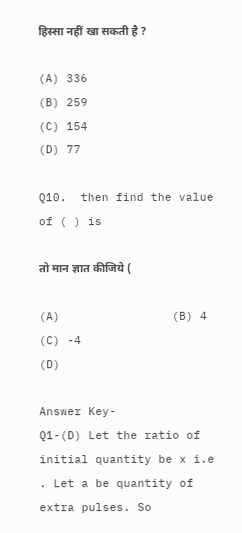हिस्सा नहीं खा सकती है ?

(A) 336                 (B) 259                     (C) 154                  (D) 77

Q10.  then find the value of ( ) is

तो मान ज्ञात कीजिये (

(A)                (B) 4                        (C) -4                    (D)

Answer Key-
Q1-(D) Let the ratio of initial quantity be x i.e . Let a be quantity of extra pulses. So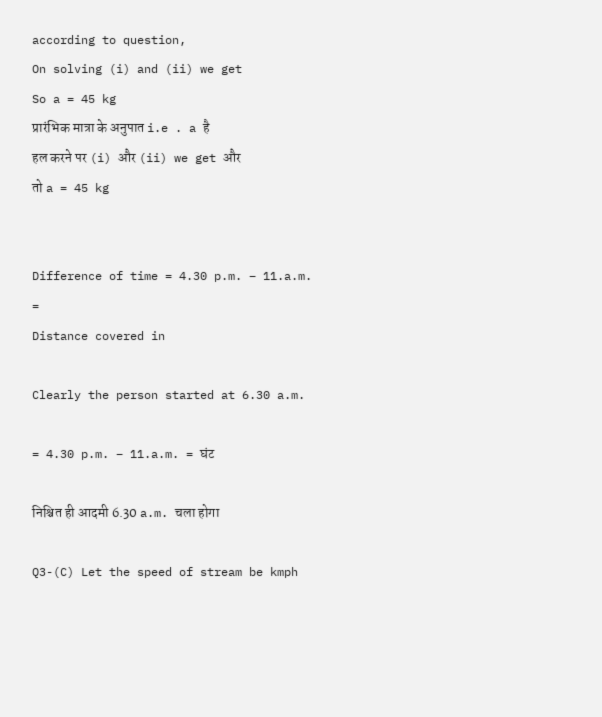according to question,
On solving (i) and (ii) we get
So a = 45 kg
प्रारंभिक मात्रा के अनुपात i.e . a है
हल करने पर (i) और (ii) we get और
तो a = 45 kg


Difference of time = 4.30 p.m. – 11.a.m. =
Distance covered in

Clearly the person started at 6.30 a.m.

= 4.30 p.m. – 11.a.m. = घंट

निश्चित ही आदमी 6.30 a.m. चला होगा

Q3-(C) Let the speed of stream be kmph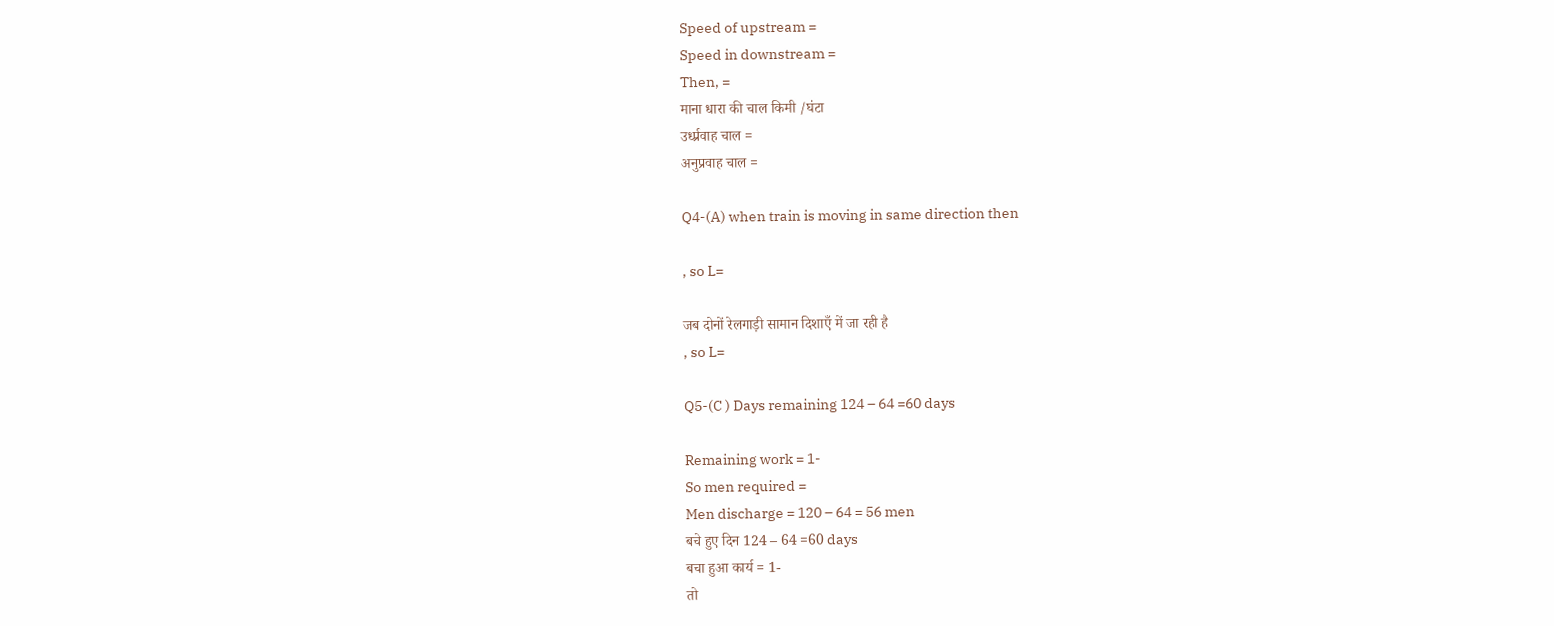Speed of upstream =
Speed in downstream =
Then, =
माना धारा की चाल किमी /घंटा
उर्ध्प्रवाह चाल =
अनुप्रवाह चाल =

Q4-(A) when train is moving in same direction then

, so L=

जब दोनों रेलगाड़ी सामान दिशाएँ में जा रही है
, so L=

Q5-(C ) Days remaining 124 – 64 =60 days

Remaining work = 1-
So men required =
Men discharge = 120 – 64 = 56 men
बचे हुए दिन 124 – 64 =60 days
बचा हुआ कार्य = 1-
तो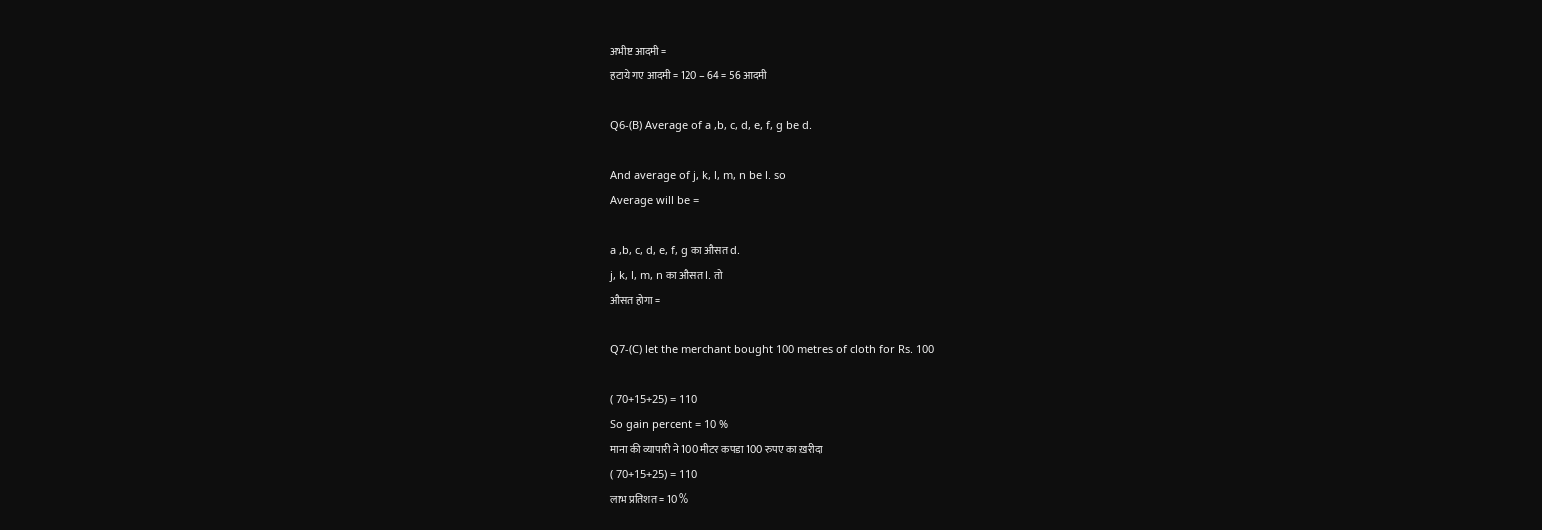अभीष्ट आदमी =
हटाये गए आदमी = 120 – 64 = 56 आदमी

Q6-(B) Average of a ,b, c, d, e, f, g be d.

And average of j, k, l, m, n be l. so
Average will be =

a ,b, c, d, e, f, g का औसत d.
j, k, l, m, n का औसत l. तो
औसत होगा =

Q7-(C) let the merchant bought 100 metres of cloth for Rs. 100

( 70+15+25) = 110
So gain percent = 10 %
माना की व्यापारी ने 100 मीटर कपडा 100 रुपए का ख़रीदा
( 70+15+25) = 110
लाभ प्रतिशत = 10 %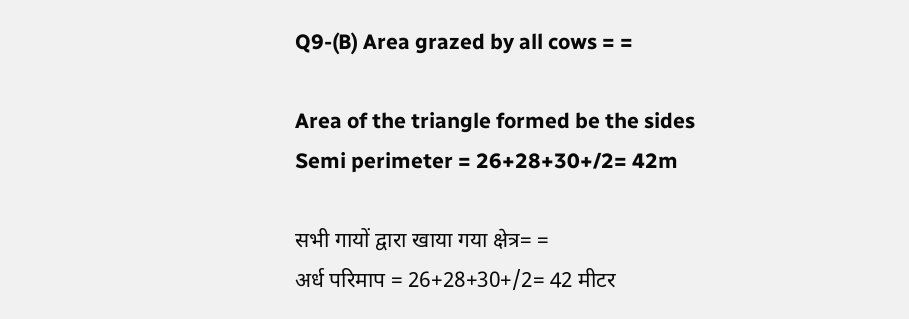Q9-(B) Area grazed by all cows = =

Area of the triangle formed be the sides
Semi perimeter = 26+28+30+/2= 42m

सभी गायों द्वारा खाया गया क्षेत्र= =
अर्ध परिमाप = 26+28+30+/2= 42 मीटर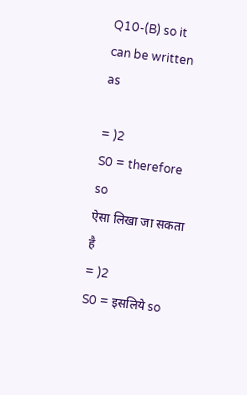Q10-(B) so it can be written as

= )2
S0 = therefore so
ऐसा लिखा जा सकता है
= )2
S0 = इसलिये so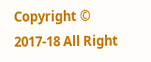Copyright © 2017-18 All Right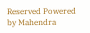Reserved Powered by Mahendra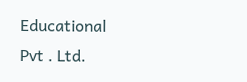Educational Pvt . Ltd.